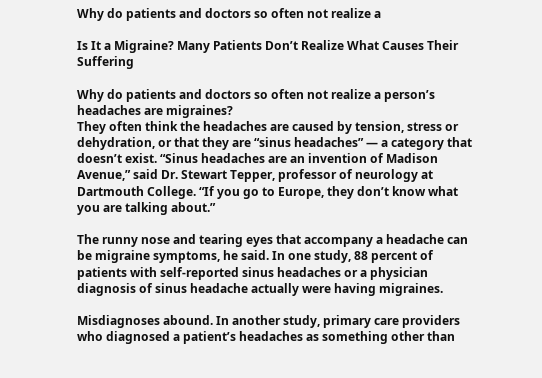Why do patients and doctors so often not realize a

Is It a Migraine? Many Patients Don’t Realize What Causes Their Suffering

Why do patients and doctors so often not realize a person’s headaches are migraines?
They often think the headaches are caused by tension, stress or dehydration, or that they are “sinus headaches” — a category that doesn’t exist. “Sinus headaches are an invention of Madison Avenue,” said Dr. Stewart Tepper, professor of neurology at Dartmouth College. “If you go to Europe, they don’t know what you are talking about.”

The runny nose and tearing eyes that accompany a headache can be migraine symptoms, he said. In one study, 88 percent of patients with self-reported sinus headaches or a physician diagnosis of sinus headache actually were having migraines.

Misdiagnoses abound. In another study, primary care providers who diagnosed a patient’s headaches as something other than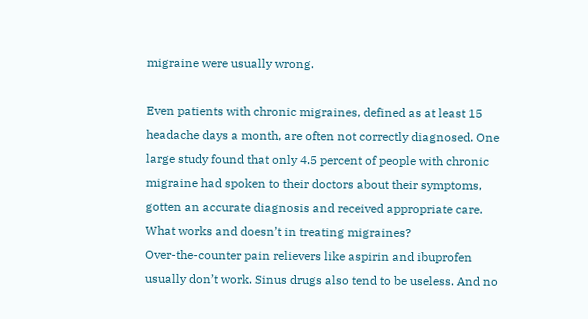migraine were usually wrong.

Even patients with chronic migraines, defined as at least 15 headache days a month, are often not correctly diagnosed. One large study found that only 4.5 percent of people with chronic migraine had spoken to their doctors about their symptoms, gotten an accurate diagnosis and received appropriate care.
What works and doesn’t in treating migraines?
Over-the-counter pain relievers like aspirin and ibuprofen usually don’t work. Sinus drugs also tend to be useless. And no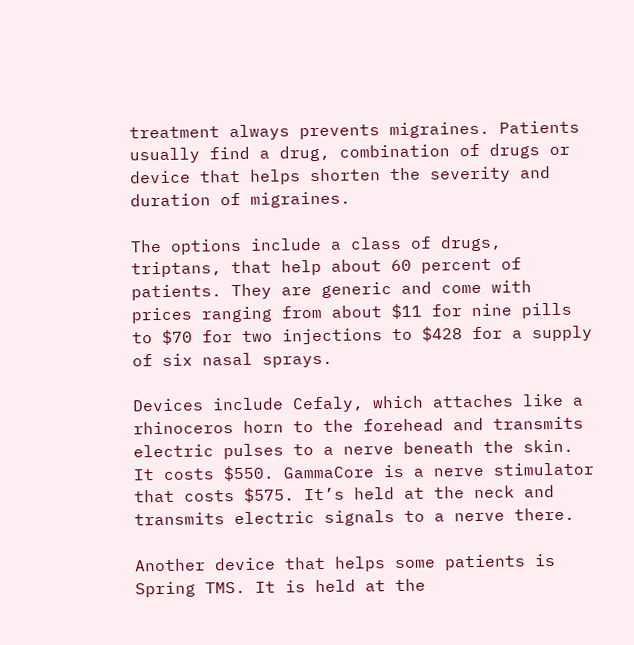treatment always prevents migraines. Patients usually find a drug, combination of drugs or device that helps shorten the severity and duration of migraines.

The options include a class of drugs, triptans, that help about 60 percent of patients. They are generic and come with prices ranging from about $11 for nine pills to $70 for two injections to $428 for a supply of six nasal sprays.

Devices include Cefaly, which attaches like a rhinoceros horn to the forehead and transmits electric pulses to a nerve beneath the skin. It costs $550. GammaCore is a nerve stimulator that costs $575. It’s held at the neck and transmits electric signals to a nerve there.

Another device that helps some patients is Spring TMS. It is held at the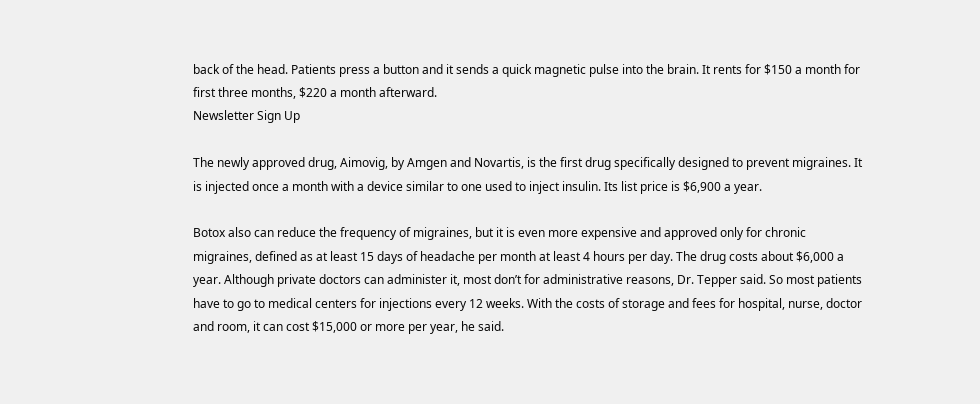back of the head. Patients press a button and it sends a quick magnetic pulse into the brain. It rents for $150 a month for first three months, $220 a month afterward.
Newsletter Sign Up

The newly approved drug, Aimovig, by Amgen and Novartis, is the first drug specifically designed to prevent migraines. It is injected once a month with a device similar to one used to inject insulin. Its list price is $6,900 a year.

Botox also can reduce the frequency of migraines, but it is even more expensive and approved only for chronic migraines, defined as at least 15 days of headache per month at least 4 hours per day. The drug costs about $6,000 a year. Although private doctors can administer it, most don’t for administrative reasons, Dr. Tepper said. So most patients have to go to medical centers for injections every 12 weeks. With the costs of storage and fees for hospital, nurse, doctor and room, it can cost $15,000 or more per year, he said.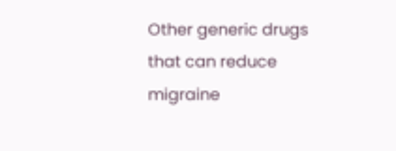Other generic drugs that can reduce migraine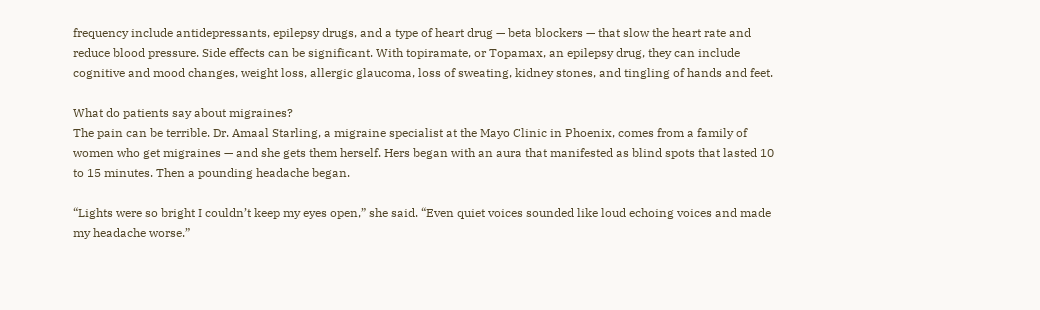frequency include antidepressants, epilepsy drugs, and a type of heart drug — beta blockers — that slow the heart rate and reduce blood pressure. Side effects can be significant. With topiramate, or Topamax, an epilepsy drug, they can include cognitive and mood changes, weight loss, allergic glaucoma, loss of sweating, kidney stones, and tingling of hands and feet.

What do patients say about migraines?
The pain can be terrible. Dr. Amaal Starling, a migraine specialist at the Mayo Clinic in Phoenix, comes from a family of women who get migraines — and she gets them herself. Hers began with an aura that manifested as blind spots that lasted 10 to 15 minutes. Then a pounding headache began.

“Lights were so bright I couldn’t keep my eyes open,” she said. “Even quiet voices sounded like loud echoing voices and made my headache worse.”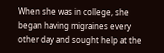When she was in college, she began having migraines every other day and sought help at the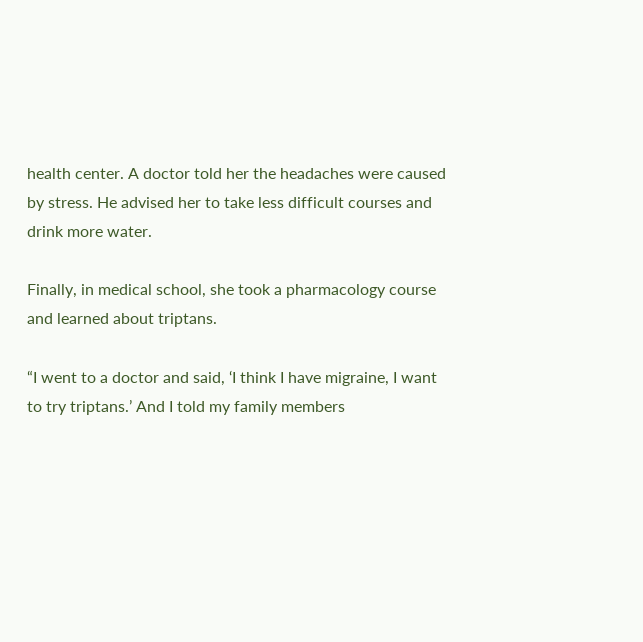health center. A doctor told her the headaches were caused by stress. He advised her to take less difficult courses and drink more water.

Finally, in medical school, she took a pharmacology course and learned about triptans.

“I went to a doctor and said, ‘I think I have migraine, I want to try triptans.’ And I told my family members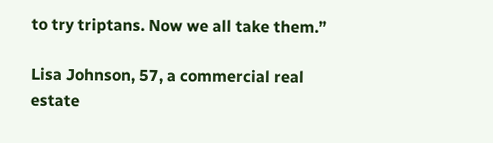to try triptans. Now we all take them.”

Lisa Johnson, 57, a commercial real estate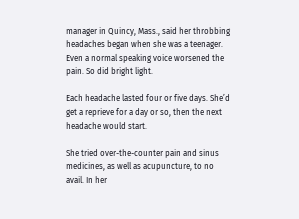manager in Quincy, Mass., said her throbbing headaches began when she was a teenager. Even a normal speaking voice worsened the pain. So did bright light.

Each headache lasted four or five days. She’d get a reprieve for a day or so, then the next headache would start.

She tried over-the-counter pain and sinus medicines, as well as acupuncture, to no avail. In her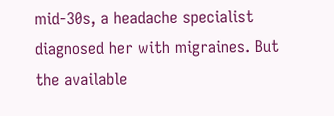mid-30s, a headache specialist diagnosed her with migraines. But the available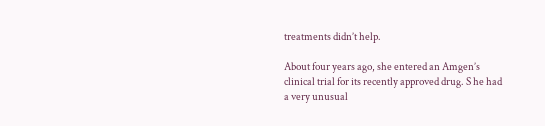treatments didn’t help.

About four years ago, she entered an Amgen’s clinical trial for its recently approved drug. S he had a very unusual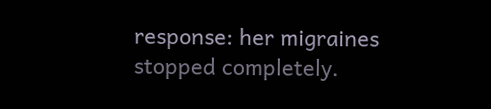response: her migraines stopped completely.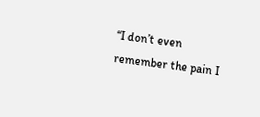“I don’t even remember the pain I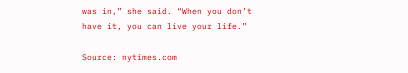was in,” she said. “When you don’t have it, you can live your life.”

Source: nytimes.com